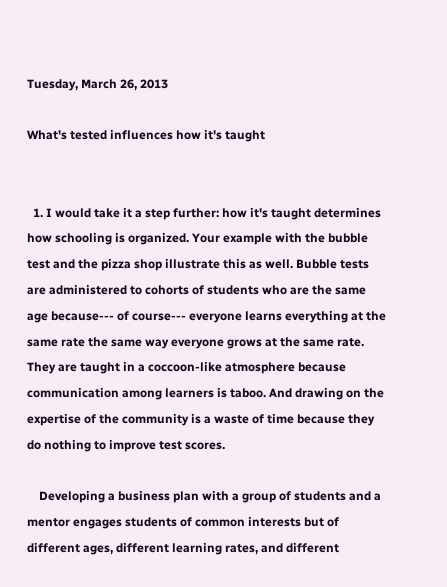Tuesday, March 26, 2013

What's tested influences how it's taught


  1. I would take it a step further: how it's taught determines how schooling is organized. Your example with the bubble test and the pizza shop illustrate this as well. Bubble tests are administered to cohorts of students who are the same age because--- of course--- everyone learns everything at the same rate the same way everyone grows at the same rate. They are taught in a coccoon-like atmosphere because communication among learners is taboo. And drawing on the expertise of the community is a waste of time because they do nothing to improve test scores.

    Developing a business plan with a group of students and a mentor engages students of common interests but of different ages, different learning rates, and different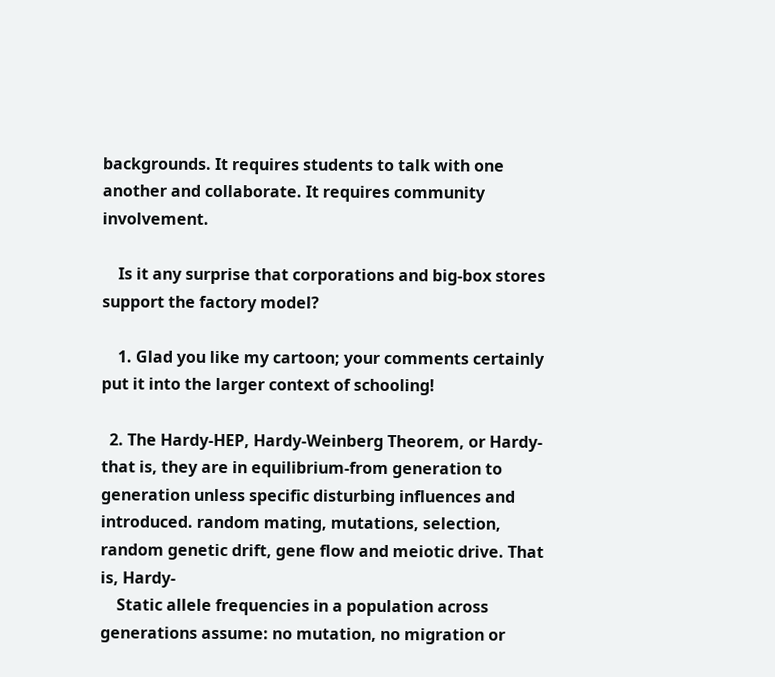backgrounds. It requires students to talk with one another and collaborate. It requires community involvement.

    Is it any surprise that corporations and big-box stores support the factory model?

    1. Glad you like my cartoon; your comments certainly put it into the larger context of schooling!

  2. The Hardy-HEP, Hardy-Weinberg Theorem, or Hardy-that is, they are in equilibrium-from generation to generation unless specific disturbing influences and introduced. random mating, mutations, selection, random genetic drift, gene flow and meiotic drive. That is, Hardy-
    Static allele frequencies in a population across generations assume: no mutation, no migration or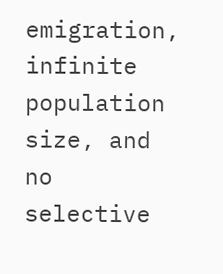emigration, infinite population size, and no selective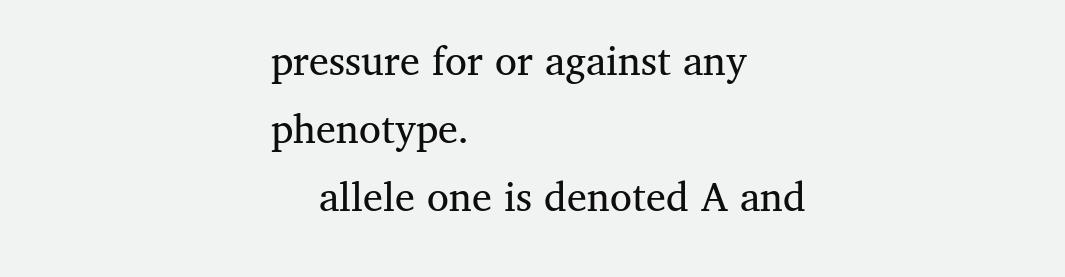pressure for or against any phenotype.
    allele one is denoted A and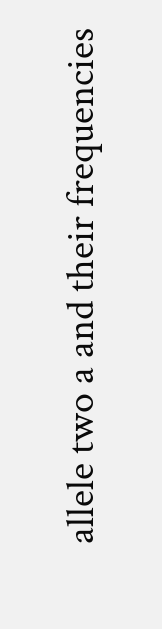allele two a and their frequencies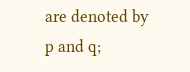are denoted by p and q;